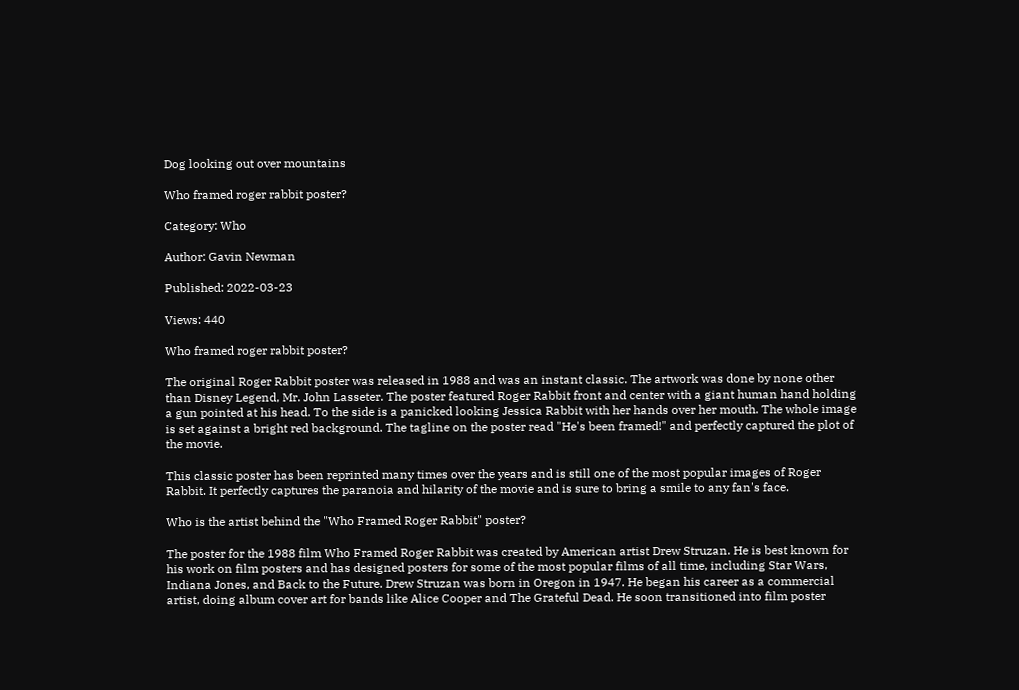Dog looking out over mountains

Who framed roger rabbit poster?

Category: Who

Author: Gavin Newman

Published: 2022-03-23

Views: 440

Who framed roger rabbit poster?

The original Roger Rabbit poster was released in 1988 and was an instant classic. The artwork was done by none other than Disney Legend, Mr. John Lasseter. The poster featured Roger Rabbit front and center with a giant human hand holding a gun pointed at his head. To the side is a panicked looking Jessica Rabbit with her hands over her mouth. The whole image is set against a bright red background. The tagline on the poster read "He's been framed!" and perfectly captured the plot of the movie.

This classic poster has been reprinted many times over the years and is still one of the most popular images of Roger Rabbit. It perfectly captures the paranoia and hilarity of the movie and is sure to bring a smile to any fan's face.

Who is the artist behind the "Who Framed Roger Rabbit" poster?

The poster for the 1988 film Who Framed Roger Rabbit was created by American artist Drew Struzan. He is best known for his work on film posters and has designed posters for some of the most popular films of all time, including Star Wars, Indiana Jones, and Back to the Future. Drew Struzan was born in Oregon in 1947. He began his career as a commercial artist, doing album cover art for bands like Alice Cooper and The Grateful Dead. He soon transitioned into film poster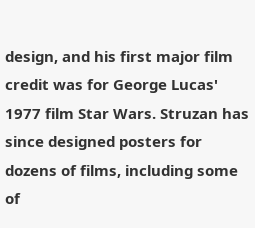design, and his first major film credit was for George Lucas' 1977 film Star Wars. Struzan has since designed posters for dozens of films, including some of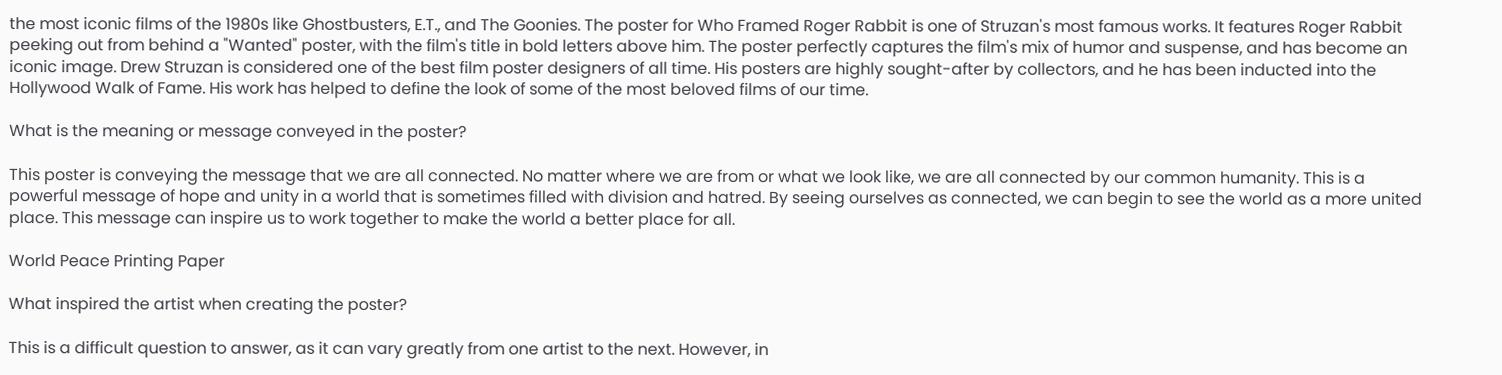the most iconic films of the 1980s like Ghostbusters, E.T., and The Goonies. The poster for Who Framed Roger Rabbit is one of Struzan's most famous works. It features Roger Rabbit peeking out from behind a "Wanted" poster, with the film's title in bold letters above him. The poster perfectly captures the film's mix of humor and suspense, and has become an iconic image. Drew Struzan is considered one of the best film poster designers of all time. His posters are highly sought-after by collectors, and he has been inducted into the Hollywood Walk of Fame. His work has helped to define the look of some of the most beloved films of our time.

What is the meaning or message conveyed in the poster?

This poster is conveying the message that we are all connected. No matter where we are from or what we look like, we are all connected by our common humanity. This is a powerful message of hope and unity in a world that is sometimes filled with division and hatred. By seeing ourselves as connected, we can begin to see the world as a more united place. This message can inspire us to work together to make the world a better place for all.

World Peace Printing Paper

What inspired the artist when creating the poster?

This is a difficult question to answer, as it can vary greatly from one artist to the next. However, in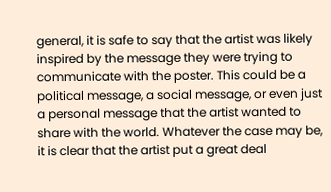general, it is safe to say that the artist was likely inspired by the message they were trying to communicate with the poster. This could be a political message, a social message, or even just a personal message that the artist wanted to share with the world. Whatever the case may be, it is clear that the artist put a great deal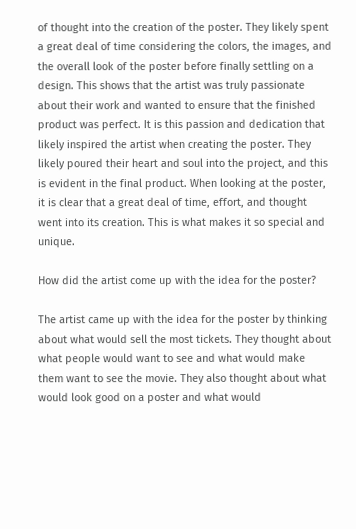of thought into the creation of the poster. They likely spent a great deal of time considering the colors, the images, and the overall look of the poster before finally settling on a design. This shows that the artist was truly passionate about their work and wanted to ensure that the finished product was perfect. It is this passion and dedication that likely inspired the artist when creating the poster. They likely poured their heart and soul into the project, and this is evident in the final product. When looking at the poster, it is clear that a great deal of time, effort, and thought went into its creation. This is what makes it so special and unique.

How did the artist come up with the idea for the poster?

The artist came up with the idea for the poster by thinking about what would sell the most tickets. They thought about what people would want to see and what would make them want to see the movie. They also thought about what would look good on a poster and what would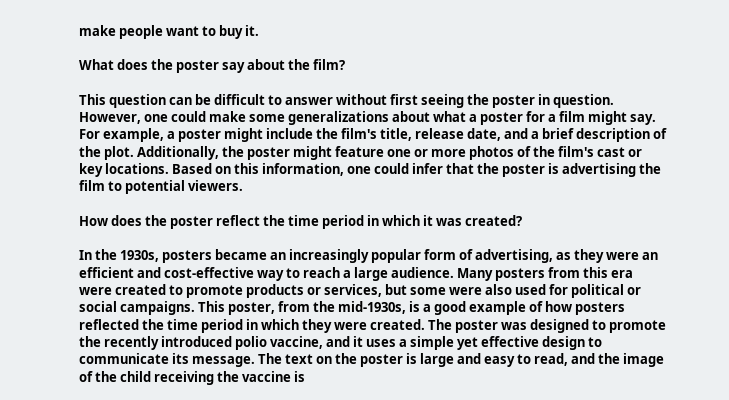make people want to buy it.

What does the poster say about the film?

This question can be difficult to answer without first seeing the poster in question. However, one could make some generalizations about what a poster for a film might say. For example, a poster might include the film's title, release date, and a brief description of the plot. Additionally, the poster might feature one or more photos of the film's cast or key locations. Based on this information, one could infer that the poster is advertising the film to potential viewers.

How does the poster reflect the time period in which it was created?

In the 1930s, posters became an increasingly popular form of advertising, as they were an efficient and cost-effective way to reach a large audience. Many posters from this era were created to promote products or services, but some were also used for political or social campaigns. This poster, from the mid-1930s, is a good example of how posters reflected the time period in which they were created. The poster was designed to promote the recently introduced polio vaccine, and it uses a simple yet effective design to communicate its message. The text on the poster is large and easy to read, and the image of the child receiving the vaccine is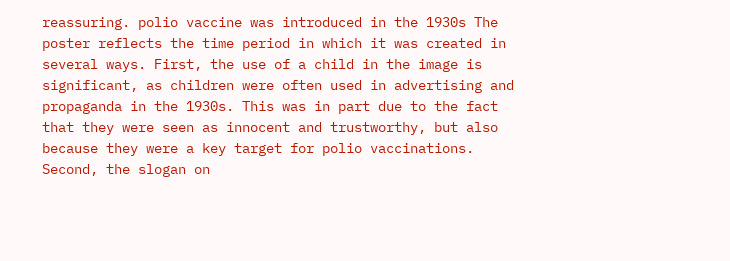reassuring. polio vaccine was introduced in the 1930s The poster reflects the time period in which it was created in several ways. First, the use of a child in the image is significant, as children were often used in advertising and propaganda in the 1930s. This was in part due to the fact that they were seen as innocent and trustworthy, but also because they were a key target for polio vaccinations. Second, the slogan on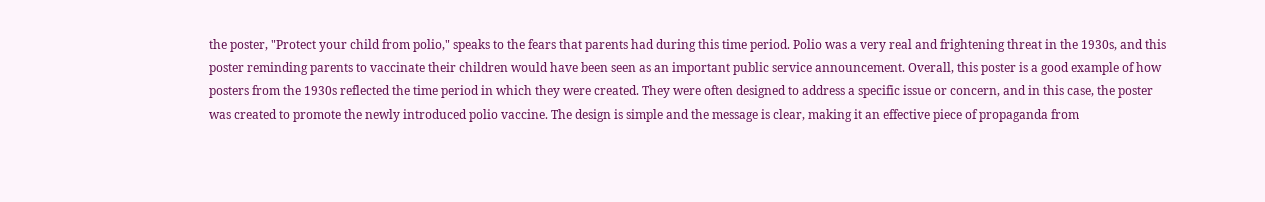the poster, "Protect your child from polio," speaks to the fears that parents had during this time period. Polio was a very real and frightening threat in the 1930s, and this poster reminding parents to vaccinate their children would have been seen as an important public service announcement. Overall, this poster is a good example of how posters from the 1930s reflected the time period in which they were created. They were often designed to address a specific issue or concern, and in this case, the poster was created to promote the newly introduced polio vaccine. The design is simple and the message is clear, making it an effective piece of propaganda from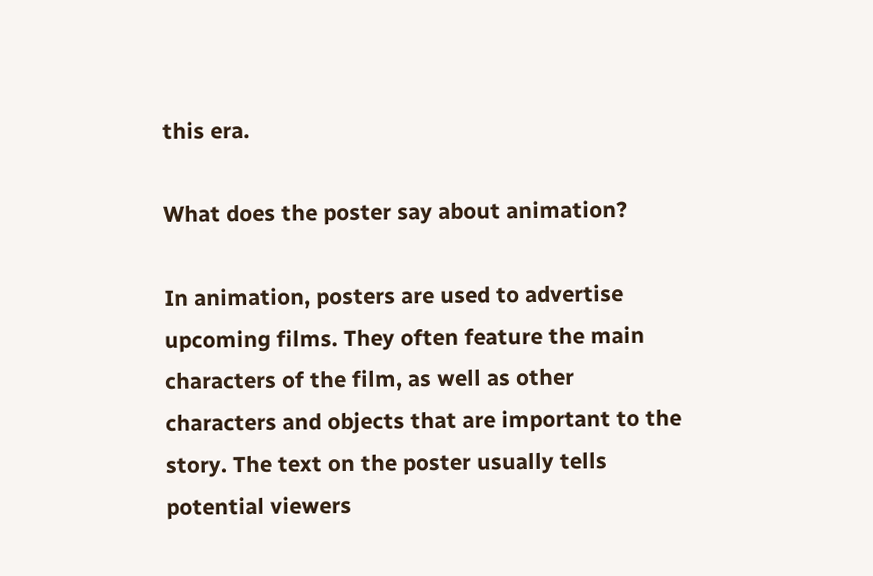this era.

What does the poster say about animation?

In animation, posters are used to advertise upcoming films. They often feature the main characters of the film, as well as other characters and objects that are important to the story. The text on the poster usually tells potential viewers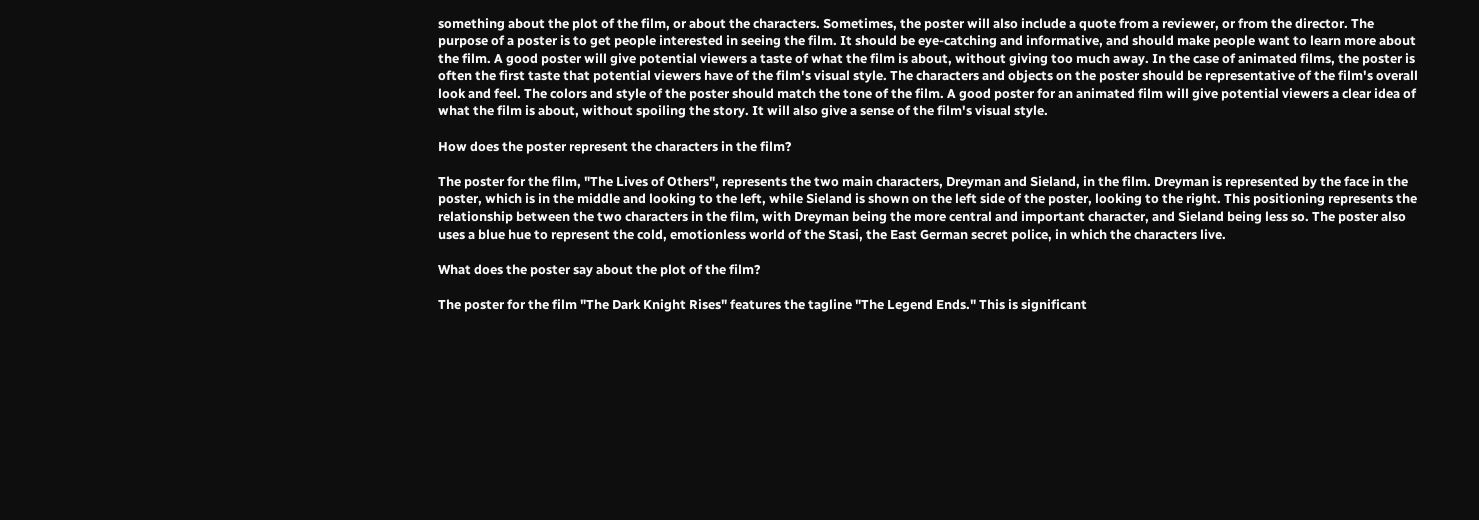something about the plot of the film, or about the characters. Sometimes, the poster will also include a quote from a reviewer, or from the director. The purpose of a poster is to get people interested in seeing the film. It should be eye-catching and informative, and should make people want to learn more about the film. A good poster will give potential viewers a taste of what the film is about, without giving too much away. In the case of animated films, the poster is often the first taste that potential viewers have of the film's visual style. The characters and objects on the poster should be representative of the film's overall look and feel. The colors and style of the poster should match the tone of the film. A good poster for an animated film will give potential viewers a clear idea of what the film is about, without spoiling the story. It will also give a sense of the film's visual style.

How does the poster represent the characters in the film?

The poster for the film, "The Lives of Others", represents the two main characters, Dreyman and Sieland, in the film. Dreyman is represented by the face in the poster, which is in the middle and looking to the left, while Sieland is shown on the left side of the poster, looking to the right. This positioning represents the relationship between the two characters in the film, with Dreyman being the more central and important character, and Sieland being less so. The poster also uses a blue hue to represent the cold, emotionless world of the Stasi, the East German secret police, in which the characters live.

What does the poster say about the plot of the film?

The poster for the film "The Dark Knight Rises" features the tagline "The Legend Ends." This is significant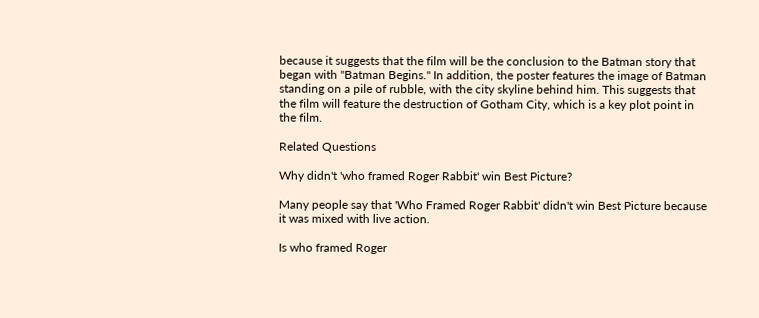because it suggests that the film will be the conclusion to the Batman story that began with "Batman Begins." In addition, the poster features the image of Batman standing on a pile of rubble, with the city skyline behind him. This suggests that the film will feature the destruction of Gotham City, which is a key plot point in the film.

Related Questions

Why didn't 'who framed Roger Rabbit' win Best Picture?

Many people say that 'Who Framed Roger Rabbit' didn't win Best Picture because it was mixed with live action.

Is who framed Roger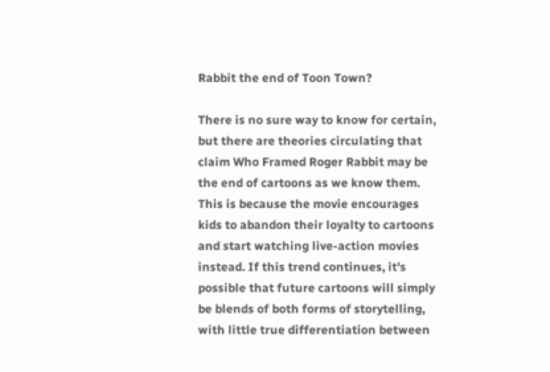Rabbit the end of Toon Town?

There is no sure way to know for certain, but there are theories circulating that claim Who Framed Roger Rabbit may be the end of cartoons as we know them. This is because the movie encourages kids to abandon their loyalty to cartoons and start watching live-action movies instead. If this trend continues, it's possible that future cartoons will simply be blends of both forms of storytelling, with little true differentiation between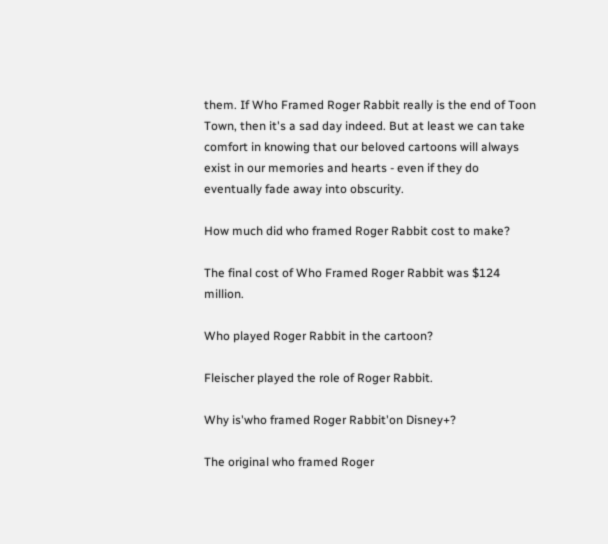them. If Who Framed Roger Rabbit really is the end of Toon Town, then it's a sad day indeed. But at least we can take comfort in knowing that our beloved cartoons will always exist in our memories and hearts - even if they do eventually fade away into obscurity.

How much did who framed Roger Rabbit cost to make?

The final cost of Who Framed Roger Rabbit was $124 million.

Who played Roger Rabbit in the cartoon?

Fleischer played the role of Roger Rabbit.

Why is'who framed Roger Rabbit'on Disney+?

The original who framed Roger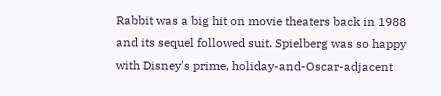Rabbit was a big hit on movie theaters back in 1988 and its sequel followed suit. Spielberg was so happy with Disney's prime, holiday-and-Oscar-adjacent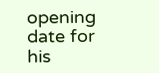opening date for his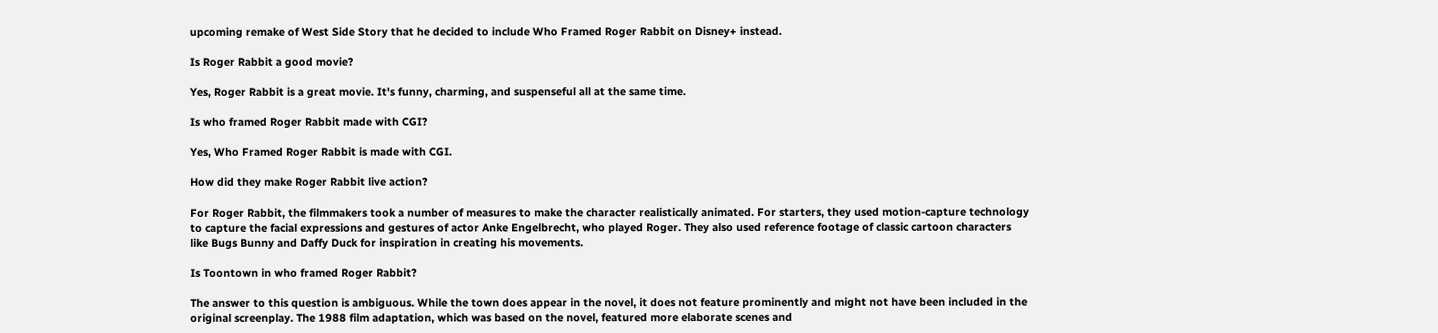upcoming remake of West Side Story that he decided to include Who Framed Roger Rabbit on Disney+ instead.

Is Roger Rabbit a good movie?

Yes, Roger Rabbit is a great movie. It's funny, charming, and suspenseful all at the same time.

Is who framed Roger Rabbit made with CGI?

Yes, Who Framed Roger Rabbit is made with CGI.

How did they make Roger Rabbit live action?

For Roger Rabbit, the filmmakers took a number of measures to make the character realistically animated. For starters, they used motion-capture technology to capture the facial expressions and gestures of actor Anke Engelbrecht, who played Roger. They also used reference footage of classic cartoon characters like Bugs Bunny and Daffy Duck for inspiration in creating his movements.

Is Toontown in who framed Roger Rabbit?

The answer to this question is ambiguous. While the town does appear in the novel, it does not feature prominently and might not have been included in the original screenplay. The 1988 film adaptation, which was based on the novel, featured more elaborate scenes and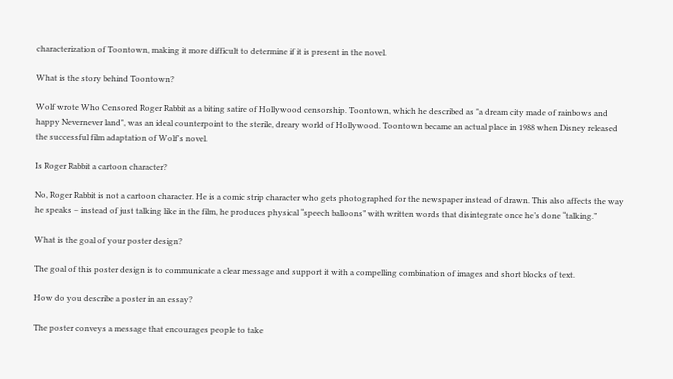characterization of Toontown, making it more difficult to determine if it is present in the novel.

What is the story behind Toontown?

Wolf wrote Who Censored Roger Rabbit as a biting satire of Hollywood censorship. Toontown, which he described as "a dream city made of rainbows and happy Nevernever land", was an ideal counterpoint to the sterile, dreary world of Hollywood. Toontown became an actual place in 1988 when Disney released the successful film adaptation of Wolf's novel.

Is Roger Rabbit a cartoon character?

No, Roger Rabbit is not a cartoon character. He is a comic strip character who gets photographed for the newspaper instead of drawn. This also affects the way he speaks – instead of just talking like in the film, he produces physical “speech balloons” with written words that disintegrate once he’s done “talking.”

What is the goal of your poster design?

The goal of this poster design is to communicate a clear message and support it with a compelling combination of images and short blocks of text.

How do you describe a poster in an essay?

The poster conveys a message that encourages people to take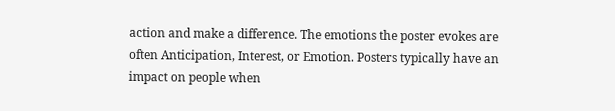action and make a difference. The emotions the poster evokes are often Anticipation, Interest, or Emotion. Posters typically have an impact on people when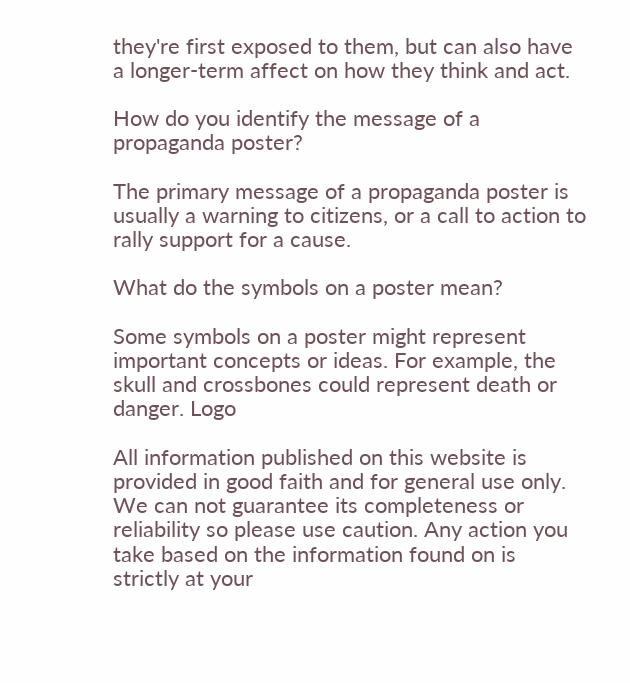they're first exposed to them, but can also have a longer-term affect on how they think and act.

How do you identify the message of a propaganda poster?

The primary message of a propaganda poster is usually a warning to citizens, or a call to action to rally support for a cause.

What do the symbols on a poster mean?

Some symbols on a poster might represent important concepts or ideas. For example, the skull and crossbones could represent death or danger. Logo

All information published on this website is provided in good faith and for general use only. We can not guarantee its completeness or reliability so please use caution. Any action you take based on the information found on is strictly at your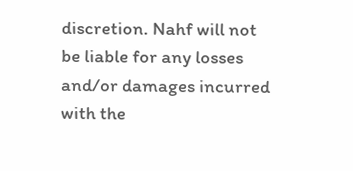discretion. Nahf will not be liable for any losses and/or damages incurred with the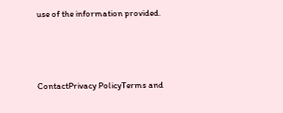use of the information provided.




ContactPrivacy PolicyTerms and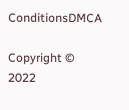ConditionsDMCA

Copyright © 2022